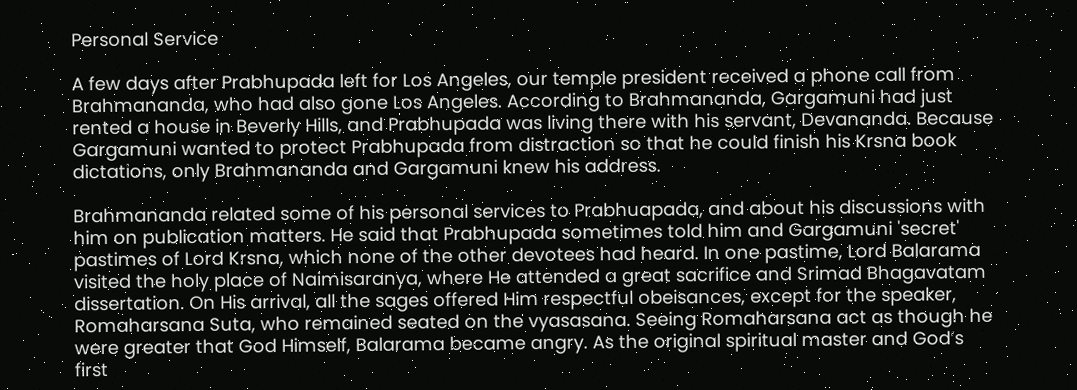Personal Service

A few days after Prabhupada left for Los Angeles, our temple president received a phone call from Brahmananda, who had also gone Los Angeles. According to Brahmananda, Gargamuni had just rented a house in Beverly Hills, and Prabhupada was living there with his servant, Devananda. Because Gargamuni wanted to protect Prabhupada from distraction so that he could finish his Krsna book dictations, only Brahmananda and Gargamuni knew his address.

Brahmananda related some of his personal services to Prabhuapada, and about his discussions with him on publication matters. He said that Prabhupada sometimes told him and Gargamuni 'secret' pastimes of Lord Krsna, which none of the other devotees had heard. In one pastime, Lord Balarama visited the holy place of Naimisaranya, where He attended a great sacrifice and Srimad Bhagavatam dissertation. On His arrival, all the sages offered Him respectful obeisances, except for the speaker, Romaharsana Suta, who remained seated on the vyasasana. Seeing Romaharsana act as though he were greater that God Himself, Balarama became angry. As the original spiritual master and God’s first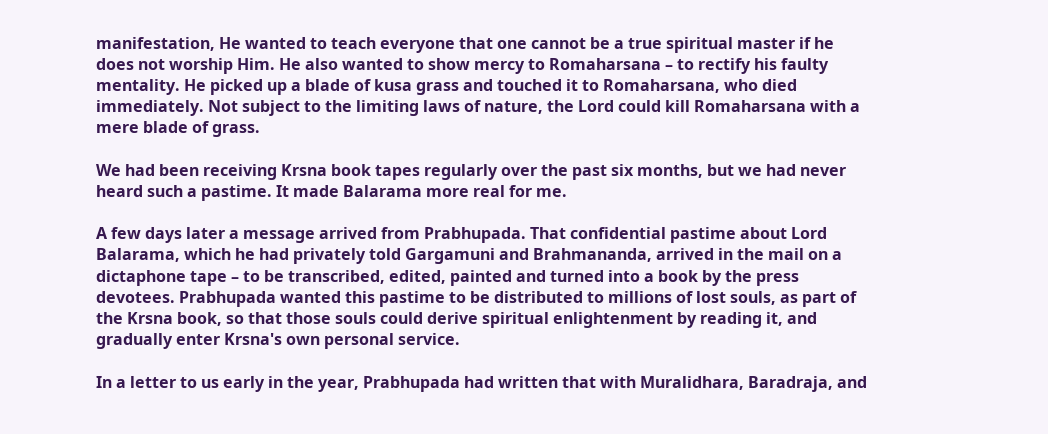manifestation, He wanted to teach everyone that one cannot be a true spiritual master if he does not worship Him. He also wanted to show mercy to Romaharsana – to rectify his faulty mentality. He picked up a blade of kusa grass and touched it to Romaharsana, who died immediately. Not subject to the limiting laws of nature, the Lord could kill Romaharsana with a mere blade of grass.

We had been receiving Krsna book tapes regularly over the past six months, but we had never heard such a pastime. It made Balarama more real for me.

A few days later a message arrived from Prabhupada. That confidential pastime about Lord Balarama, which he had privately told Gargamuni and Brahmananda, arrived in the mail on a dictaphone tape – to be transcribed, edited, painted and turned into a book by the press devotees. Prabhupada wanted this pastime to be distributed to millions of lost souls, as part of the Krsna book, so that those souls could derive spiritual enlightenment by reading it, and gradually enter Krsna's own personal service.

In a letter to us early in the year, Prabhupada had written that with Muralidhara, Baradraja, and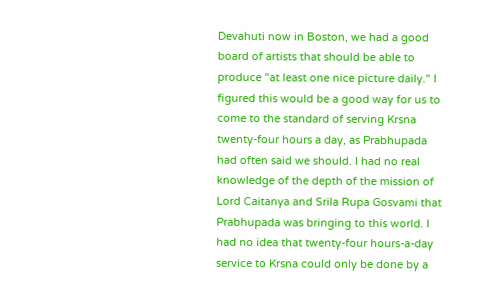Devahuti now in Boston, we had a good board of artists that should be able to produce "at least one nice picture daily." I figured this would be a good way for us to come to the standard of serving Krsna twenty-four hours a day, as Prabhupada had often said we should. I had no real knowledge of the depth of the mission of Lord Caitanya and Srila Rupa Gosvami that Prabhupada was bringing to this world. I had no idea that twenty-four hours-a-day service to Krsna could only be done by a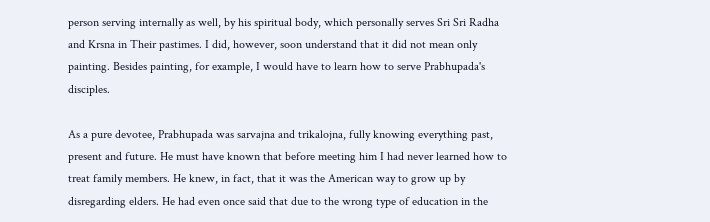person serving internally as well, by his spiritual body, which personally serves Sri Sri Radha and Krsna in Their pastimes. I did, however, soon understand that it did not mean only painting. Besides painting, for example, I would have to learn how to serve Prabhupada's disciples.

As a pure devotee, Prabhupada was sarvajna and trikalojna, fully knowing everything past, present and future. He must have known that before meeting him I had never learned how to treat family members. He knew, in fact, that it was the American way to grow up by disregarding elders. He had even once said that due to the wrong type of education in the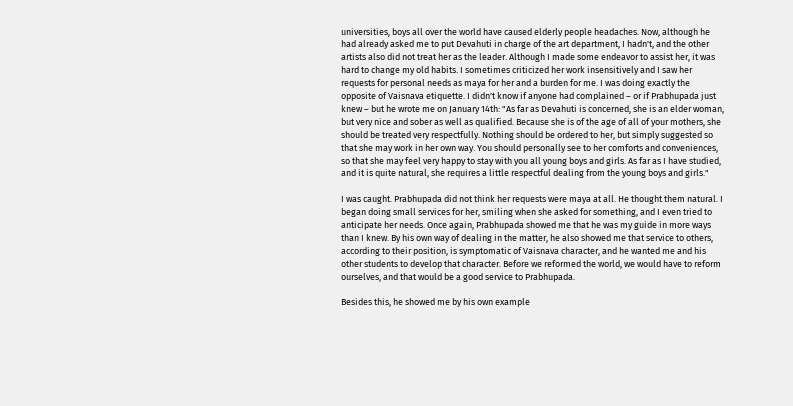universities, boys all over the world have caused elderly people headaches. Now, although he had already asked me to put Devahuti in charge of the art department, I hadn't, and the other artists also did not treat her as the leader. Although I made some endeavor to assist her, it was hard to change my old habits. I sometimes criticized her work insensitively and I saw her requests for personal needs as maya for her and a burden for me. I was doing exactly the opposite of Vaisnava etiquette. I didn't know if anyone had complained – or if Prabhupada just knew – but he wrote me on January 14th: "As far as Devahuti is concerned, she is an elder woman, but very nice and sober as well as qualified. Because she is of the age of all of your mothers, she should be treated very respectfully. Nothing should be ordered to her, but simply suggested so that she may work in her own way. You should personally see to her comforts and conveniences, so that she may feel very happy to stay with you all young boys and girls. As far as I have studied, and it is quite natural, she requires a little respectful dealing from the young boys and girls."

I was caught. Prabhupada did not think her requests were maya at all. He thought them natural. I began doing small services for her, smiling when she asked for something, and I even tried to anticipate her needs. Once again, Prabhupada showed me that he was my guide in more ways than I knew. By his own way of dealing in the matter, he also showed me that service to others, according to their position, is symptomatic of Vaisnava character, and he wanted me and his other students to develop that character. Before we reformed the world, we would have to reform ourselves, and that would be a good service to Prabhupada.

Besides this, he showed me by his own example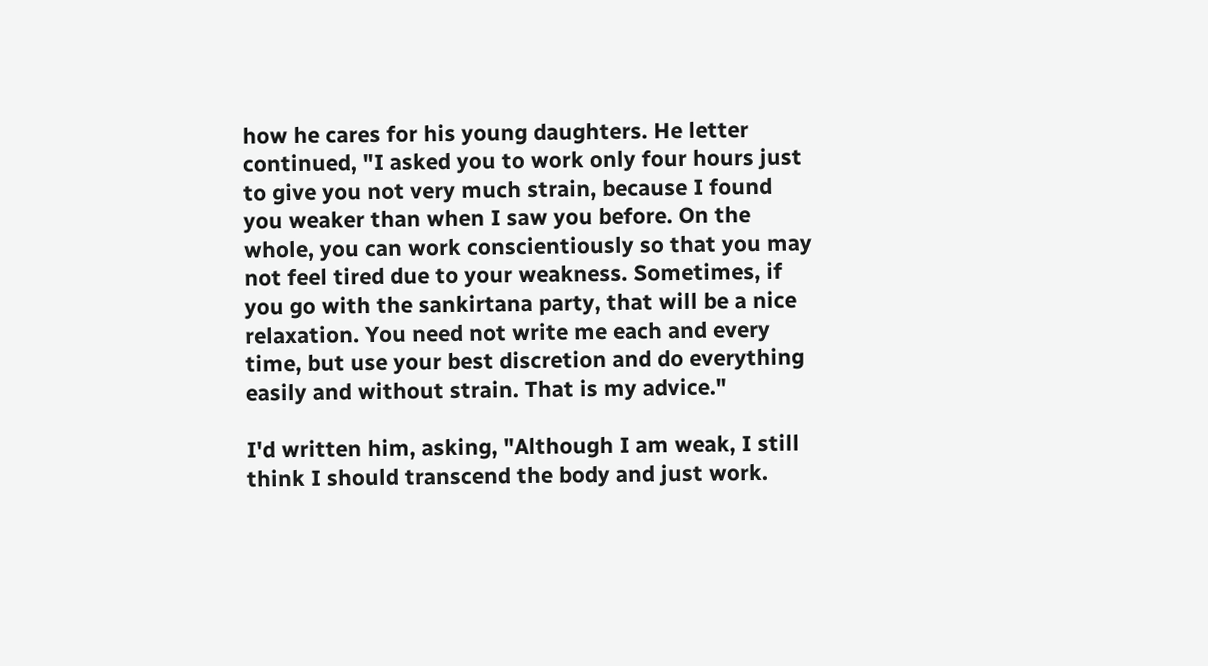how he cares for his young daughters. He letter continued, "I asked you to work only four hours just to give you not very much strain, because I found you weaker than when I saw you before. On the whole, you can work conscientiously so that you may not feel tired due to your weakness. Sometimes, if you go with the sankirtana party, that will be a nice relaxation. You need not write me each and every time, but use your best discretion and do everything easily and without strain. That is my advice."

I'd written him, asking, "Although I am weak, I still think I should transcend the body and just work.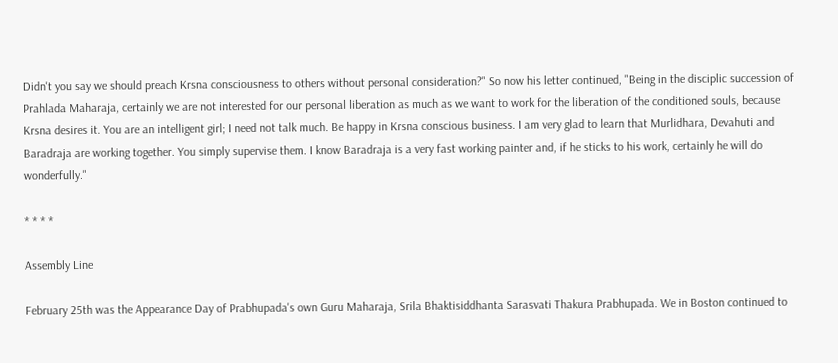Didn't you say we should preach Krsna consciousness to others without personal consideration?" So now his letter continued, "Being in the disciplic succession of Prahlada Maharaja, certainly we are not interested for our personal liberation as much as we want to work for the liberation of the conditioned souls, because Krsna desires it. You are an intelligent girl; I need not talk much. Be happy in Krsna conscious business. I am very glad to learn that Murlidhara, Devahuti and Baradraja are working together. You simply supervise them. I know Baradraja is a very fast working painter and, if he sticks to his work, certainly he will do wonderfully."

* * * *

Assembly Line

February 25th was the Appearance Day of Prabhupada's own Guru Maharaja, Srila Bhaktisiddhanta Sarasvati Thakura Prabhupada. We in Boston continued to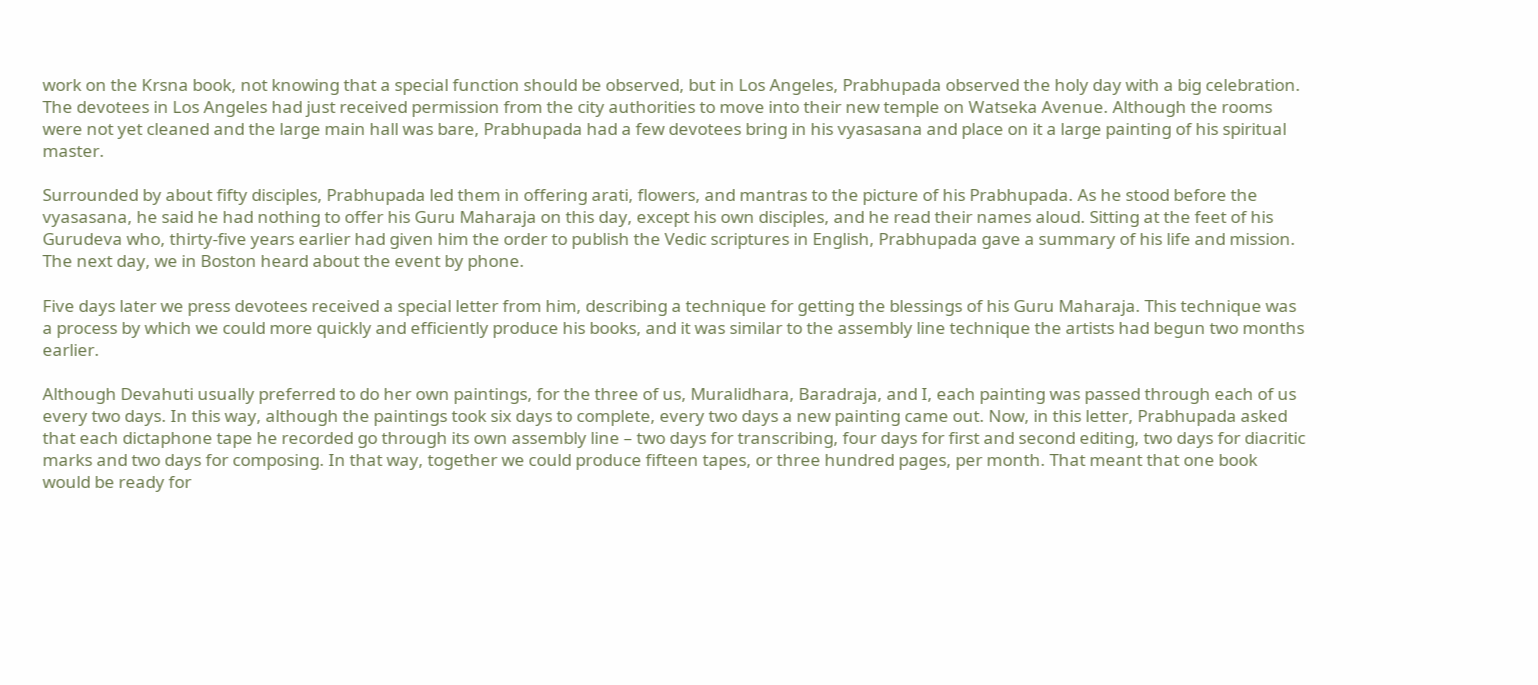work on the Krsna book, not knowing that a special function should be observed, but in Los Angeles, Prabhupada observed the holy day with a big celebration. The devotees in Los Angeles had just received permission from the city authorities to move into their new temple on Watseka Avenue. Although the rooms were not yet cleaned and the large main hall was bare, Prabhupada had a few devotees bring in his vyasasana and place on it a large painting of his spiritual master.

Surrounded by about fifty disciples, Prabhupada led them in offering arati, flowers, and mantras to the picture of his Prabhupada. As he stood before the vyasasana, he said he had nothing to offer his Guru Maharaja on this day, except his own disciples, and he read their names aloud. Sitting at the feet of his Gurudeva who, thirty-five years earlier had given him the order to publish the Vedic scriptures in English, Prabhupada gave a summary of his life and mission. The next day, we in Boston heard about the event by phone.

Five days later we press devotees received a special letter from him, describing a technique for getting the blessings of his Guru Maharaja. This technique was a process by which we could more quickly and efficiently produce his books, and it was similar to the assembly line technique the artists had begun two months earlier.

Although Devahuti usually preferred to do her own paintings, for the three of us, Muralidhara, Baradraja, and I, each painting was passed through each of us every two days. In this way, although the paintings took six days to complete, every two days a new painting came out. Now, in this letter, Prabhupada asked that each dictaphone tape he recorded go through its own assembly line – two days for transcribing, four days for first and second editing, two days for diacritic marks and two days for composing. In that way, together we could produce fifteen tapes, or three hundred pages, per month. That meant that one book would be ready for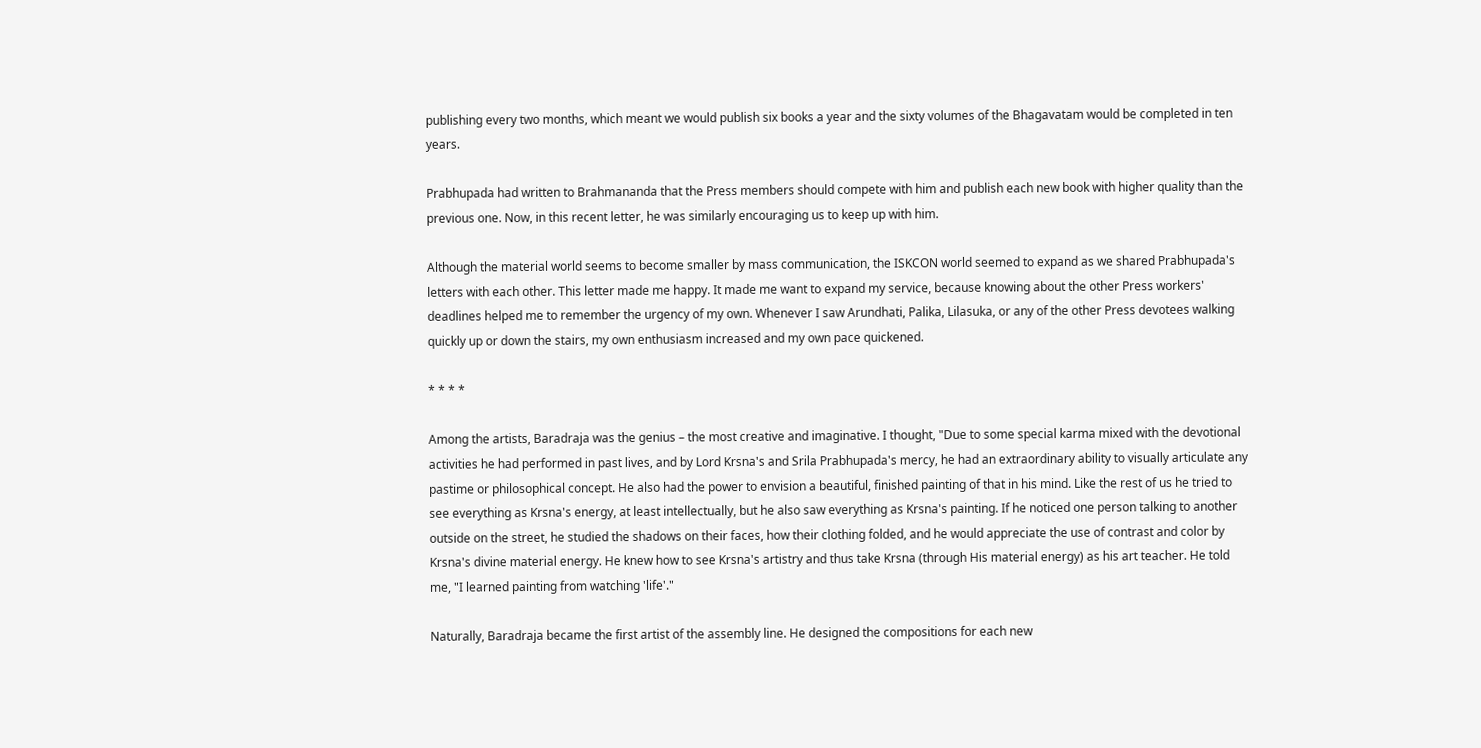publishing every two months, which meant we would publish six books a year and the sixty volumes of the Bhagavatam would be completed in ten years.

Prabhupada had written to Brahmananda that the Press members should compete with him and publish each new book with higher quality than the previous one. Now, in this recent letter, he was similarly encouraging us to keep up with him.

Although the material world seems to become smaller by mass communication, the ISKCON world seemed to expand as we shared Prabhupada's letters with each other. This letter made me happy. It made me want to expand my service, because knowing about the other Press workers' deadlines helped me to remember the urgency of my own. Whenever I saw Arundhati, Palika, Lilasuka, or any of the other Press devotees walking quickly up or down the stairs, my own enthusiasm increased and my own pace quickened.

* * * *

Among the artists, Baradraja was the genius – the most creative and imaginative. I thought, "Due to some special karma mixed with the devotional activities he had performed in past lives, and by Lord Krsna's and Srila Prabhupada's mercy, he had an extraordinary ability to visually articulate any pastime or philosophical concept. He also had the power to envision a beautiful, finished painting of that in his mind. Like the rest of us he tried to see everything as Krsna's energy, at least intellectually, but he also saw everything as Krsna's painting. If he noticed one person talking to another outside on the street, he studied the shadows on their faces, how their clothing folded, and he would appreciate the use of contrast and color by Krsna's divine material energy. He knew how to see Krsna's artistry and thus take Krsna (through His material energy) as his art teacher. He told me, "I learned painting from watching 'life'."

Naturally, Baradraja became the first artist of the assembly line. He designed the compositions for each new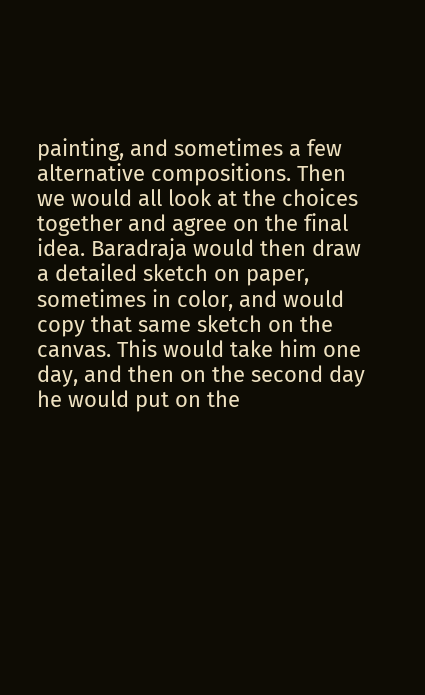painting, and sometimes a few alternative compositions. Then we would all look at the choices together and agree on the final idea. Baradraja would then draw a detailed sketch on paper, sometimes in color, and would copy that same sketch on the canvas. This would take him one day, and then on the second day he would put on the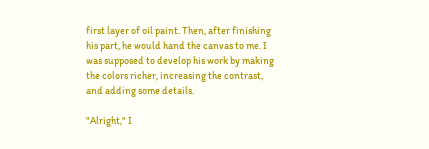first layer of oil paint. Then, after finishing his part, he would hand the canvas to me. I was supposed to develop his work by making the colors richer, increasing the contrast, and adding some details.

"Alright," I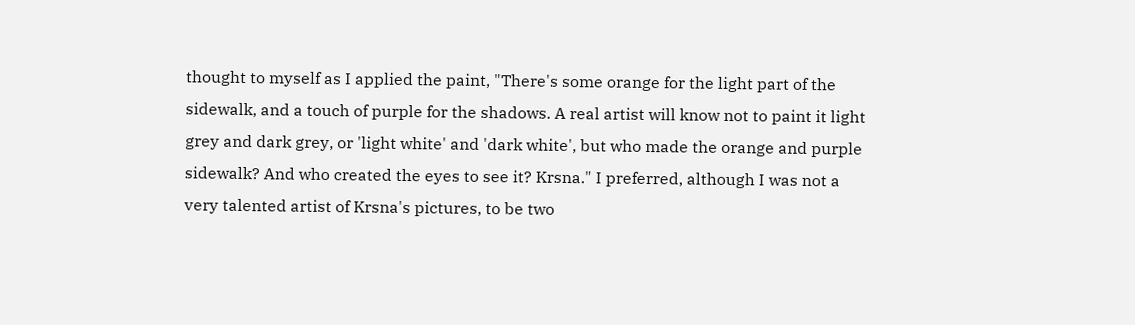thought to myself as I applied the paint, "There's some orange for the light part of the sidewalk, and a touch of purple for the shadows. A real artist will know not to paint it light grey and dark grey, or 'light white' and 'dark white', but who made the orange and purple sidewalk? And who created the eyes to see it? Krsna." I preferred, although I was not a very talented artist of Krsna's pictures, to be two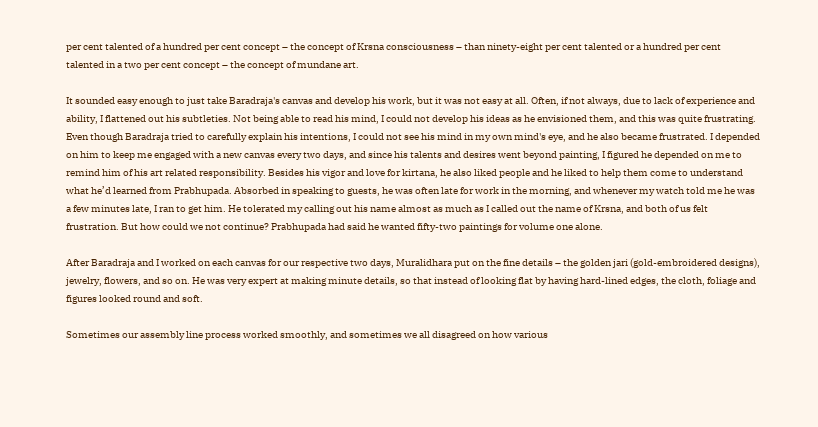per cent talented of a hundred per cent concept – the concept of Krsna consciousness – than ninety-eight per cent talented or a hundred per cent talented in a two per cent concept – the concept of mundane art.

It sounded easy enough to just take Baradraja's canvas and develop his work, but it was not easy at all. Often, if not always, due to lack of experience and ability, I flattened out his subtleties. Not being able to read his mind, I could not develop his ideas as he envisioned them, and this was quite frustrating. Even though Baradraja tried to carefully explain his intentions, I could not see his mind in my own mind's eye, and he also became frustrated. I depended on him to keep me engaged with a new canvas every two days, and since his talents and desires went beyond painting, I figured he depended on me to remind him of his art related responsibility. Besides his vigor and love for kirtana, he also liked people and he liked to help them come to understand what he’d learned from Prabhupada. Absorbed in speaking to guests, he was often late for work in the morning, and whenever my watch told me he was a few minutes late, I ran to get him. He tolerated my calling out his name almost as much as I called out the name of Krsna, and both of us felt frustration. But how could we not continue? Prabhupada had said he wanted fifty-two paintings for volume one alone.

After Baradraja and I worked on each canvas for our respective two days, Muralidhara put on the fine details – the golden jari (gold-embroidered designs), jewelry, flowers, and so on. He was very expert at making minute details, so that instead of looking flat by having hard-lined edges, the cloth, foliage and figures looked round and soft.

Sometimes our assembly line process worked smoothly, and sometimes we all disagreed on how various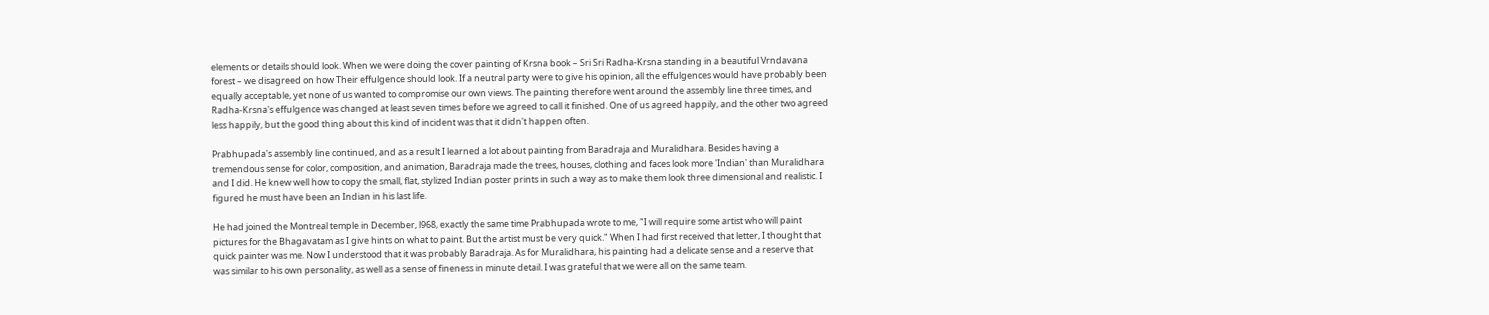elements or details should look. When we were doing the cover painting of Krsna book – Sri Sri Radha-Krsna standing in a beautiful Vrndavana forest – we disagreed on how Their effulgence should look. If a neutral party were to give his opinion, all the effulgences would have probably been equally acceptable, yet none of us wanted to compromise our own views. The painting therefore went around the assembly line three times, and Radha-Krsna's effulgence was changed at least seven times before we agreed to call it finished. One of us agreed happily, and the other two agreed less happily, but the good thing about this kind of incident was that it didn't happen often.

Prabhupada's assembly line continued, and as a result I learned a lot about painting from Baradraja and Muralidhara. Besides having a tremendous sense for color, composition, and animation, Baradraja made the trees, houses, clothing and faces look more 'Indian' than Muralidhara and I did. He knew well how to copy the small, flat, stylized Indian poster prints in such a way as to make them look three dimensional and realistic. I figured he must have been an Indian in his last life.

He had joined the Montreal temple in December, l968, exactly the same time Prabhupada wrote to me, "I will require some artist who will paint pictures for the Bhagavatam as I give hints on what to paint. But the artist must be very quick." When I had first received that letter, I thought that quick painter was me. Now I understood that it was probably Baradraja. As for Muralidhara, his painting had a delicate sense and a reserve that was similar to his own personality, as well as a sense of fineness in minute detail. I was grateful that we were all on the same team.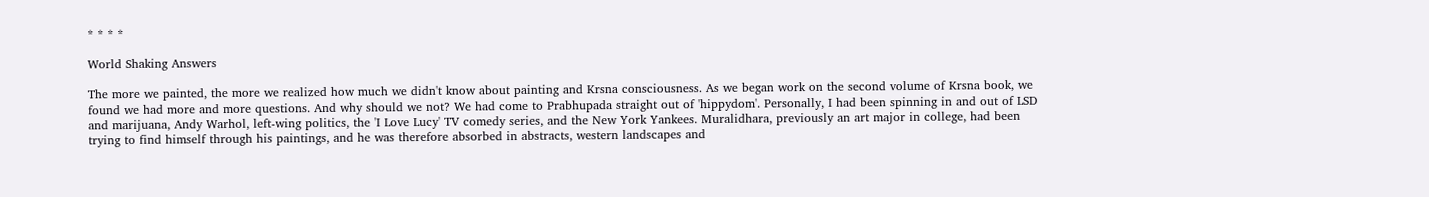* * * *

World Shaking Answers

The more we painted, the more we realized how much we didn't know about painting and Krsna consciousness. As we began work on the second volume of Krsna book, we found we had more and more questions. And why should we not? We had come to Prabhupada straight out of 'hippydom'. Personally, I had been spinning in and out of LSD and marijuana, Andy Warhol, left-wing politics, the 'I Love Lucy' TV comedy series, and the New York Yankees. Muralidhara, previously an art major in college, had been trying to find himself through his paintings, and he was therefore absorbed in abstracts, western landscapes and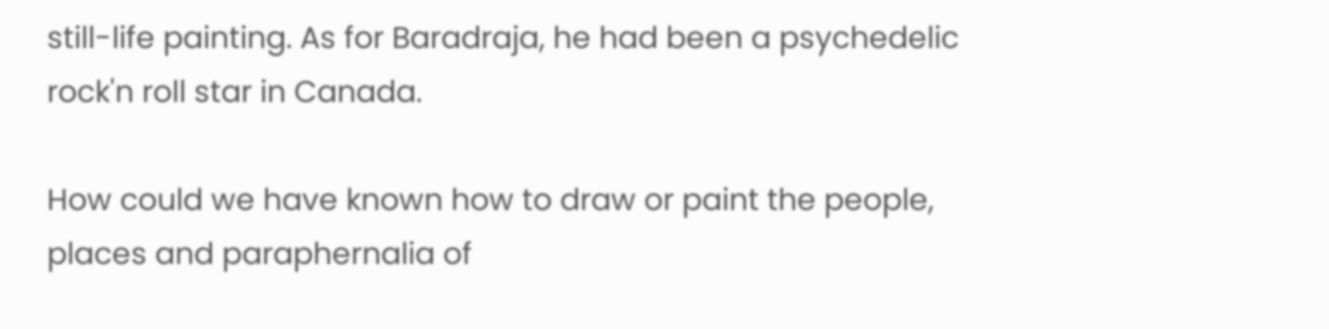still-life painting. As for Baradraja, he had been a psychedelic rock'n roll star in Canada.

How could we have known how to draw or paint the people, places and paraphernalia of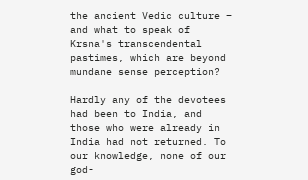the ancient Vedic culture – and what to speak of Krsna's transcendental pastimes, which are beyond mundane sense perception?

Hardly any of the devotees had been to India, and those who were already in India had not returned. To our knowledge, none of our god-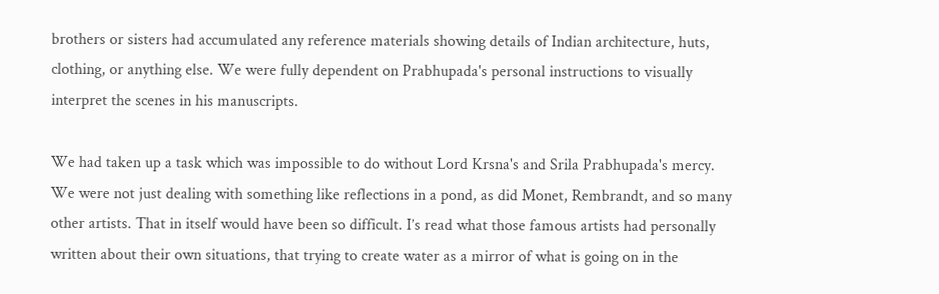brothers or sisters had accumulated any reference materials showing details of Indian architecture, huts, clothing, or anything else. We were fully dependent on Prabhupada's personal instructions to visually interpret the scenes in his manuscripts.

We had taken up a task which was impossible to do without Lord Krsna's and Srila Prabhupada's mercy. We were not just dealing with something like reflections in a pond, as did Monet, Rembrandt, and so many other artists. That in itself would have been so difficult. I’s read what those famous artists had personally written about their own situations, that trying to create water as a mirror of what is going on in the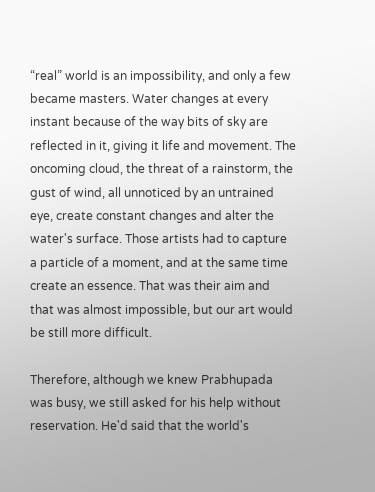“real” world is an impossibility, and only a few became masters. Water changes at every instant because of the way bits of sky are reflected in it, giving it life and movement. The oncoming cloud, the threat of a rainstorm, the gust of wind, all unnoticed by an untrained eye, create constant changes and alter the water's surface. Those artists had to capture a particle of a moment, and at the same time create an essence. That was their aim and that was almost impossible, but our art would be still more difficult.

Therefore, although we knew Prabhupada was busy, we still asked for his help without reservation. He'd said that the world's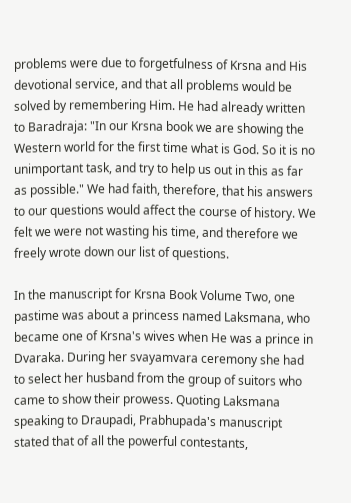problems were due to forgetfulness of Krsna and His devotional service, and that all problems would be solved by remembering Him. He had already written to Baradraja: "In our Krsna book we are showing the Western world for the first time what is God. So it is no unimportant task, and try to help us out in this as far as possible." We had faith, therefore, that his answers to our questions would affect the course of history. We felt we were not wasting his time, and therefore we freely wrote down our list of questions.

In the manuscript for Krsna Book Volume Two, one pastime was about a princess named Laksmana, who became one of Krsna's wives when He was a prince in Dvaraka. During her svayamvara ceremony she had to select her husband from the group of suitors who came to show their prowess. Quoting Laksmana speaking to Draupadi, Prabhupada's manuscript stated that of all the powerful contestants,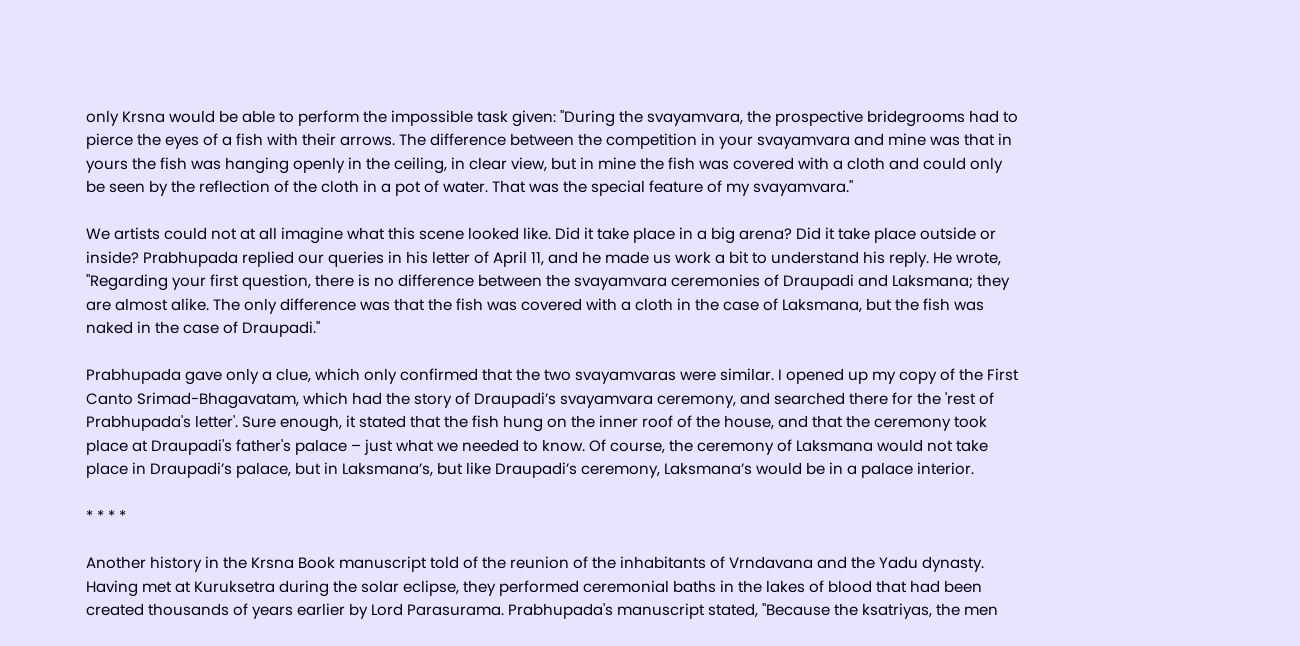only Krsna would be able to perform the impossible task given: "During the svayamvara, the prospective bridegrooms had to pierce the eyes of a fish with their arrows. The difference between the competition in your svayamvara and mine was that in yours the fish was hanging openly in the ceiling, in clear view, but in mine the fish was covered with a cloth and could only be seen by the reflection of the cloth in a pot of water. That was the special feature of my svayamvara."

We artists could not at all imagine what this scene looked like. Did it take place in a big arena? Did it take place outside or inside? Prabhupada replied our queries in his letter of April 11, and he made us work a bit to understand his reply. He wrote, "Regarding your first question, there is no difference between the svayamvara ceremonies of Draupadi and Laksmana; they are almost alike. The only difference was that the fish was covered with a cloth in the case of Laksmana, but the fish was naked in the case of Draupadi."

Prabhupada gave only a clue, which only confirmed that the two svayamvaras were similar. I opened up my copy of the First Canto Srimad-Bhagavatam, which had the story of Draupadi’s svayamvara ceremony, and searched there for the 'rest of Prabhupada's letter'. Sure enough, it stated that the fish hung on the inner roof of the house, and that the ceremony took place at Draupadi's father's palace – just what we needed to know. Of course, the ceremony of Laksmana would not take place in Draupadi’s palace, but in Laksmana’s, but like Draupadi’s ceremony, Laksmana’s would be in a palace interior.

* * * *

Another history in the Krsna Book manuscript told of the reunion of the inhabitants of Vrndavana and the Yadu dynasty. Having met at Kuruksetra during the solar eclipse, they performed ceremonial baths in the lakes of blood that had been created thousands of years earlier by Lord Parasurama. Prabhupada's manuscript stated, "Because the ksatriyas, the men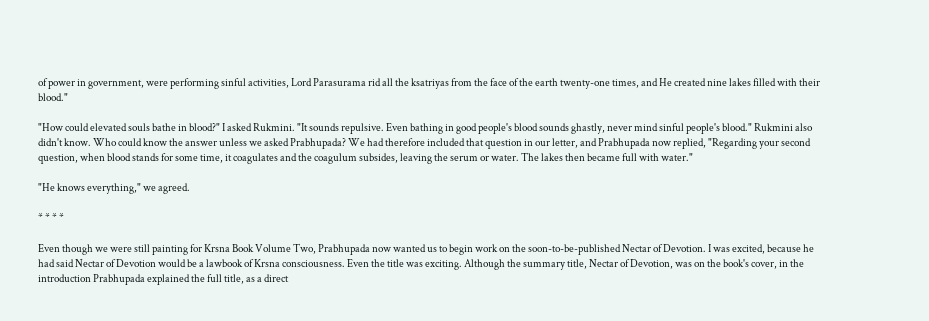of power in government, were performing sinful activities, Lord Parasurama rid all the ksatriyas from the face of the earth twenty-one times, and He created nine lakes filled with their blood."

"How could elevated souls bathe in blood?" I asked Rukmini. "It sounds repulsive. Even bathing in good people's blood sounds ghastly, never mind sinful people's blood." Rukmini also didn't know. Who could know the answer unless we asked Prabhupada? We had therefore included that question in our letter, and Prabhupada now replied, "Regarding your second question, when blood stands for some time, it coagulates and the coagulum subsides, leaving the serum or water. The lakes then became full with water."

"He knows everything," we agreed.

* * * *

Even though we were still painting for Krsna Book Volume Two, Prabhupada now wanted us to begin work on the soon-to-be-published Nectar of Devotion. I was excited, because he had said Nectar of Devotion would be a lawbook of Krsna consciousness. Even the title was exciting. Although the summary title, Nectar of Devotion, was on the book's cover, in the introduction Prabhupada explained the full title, as a direct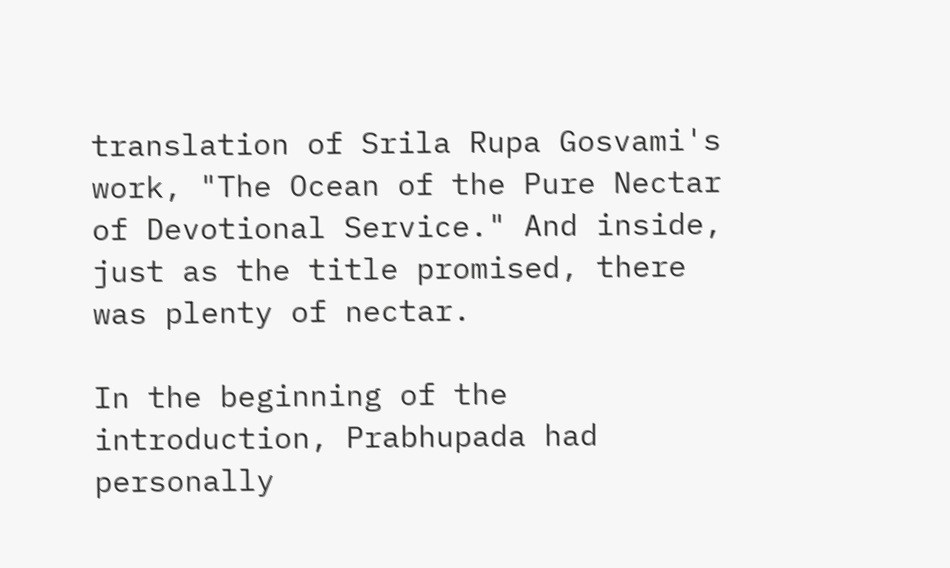translation of Srila Rupa Gosvami's work, "The Ocean of the Pure Nectar of Devotional Service." And inside, just as the title promised, there was plenty of nectar.

In the beginning of the introduction, Prabhupada had personally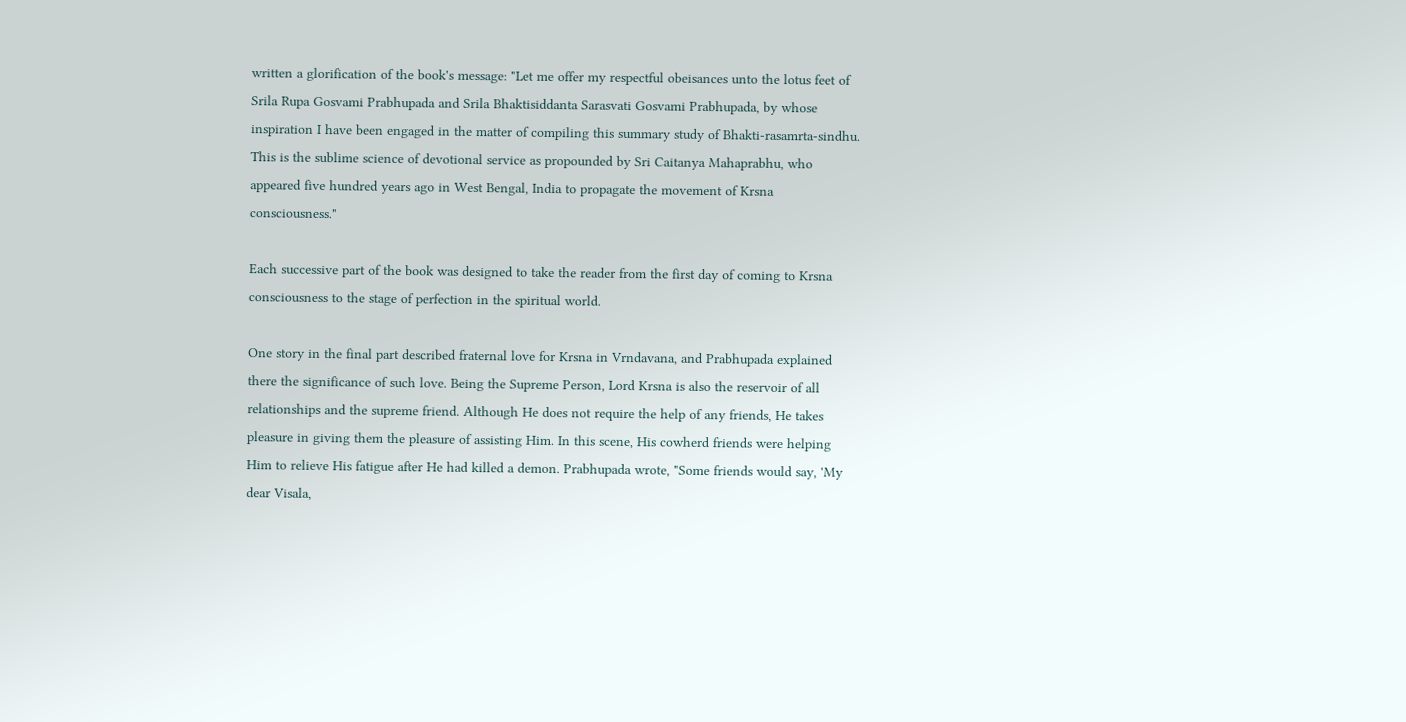written a glorification of the book's message: "Let me offer my respectful obeisances unto the lotus feet of Srila Rupa Gosvami Prabhupada and Srila Bhaktisiddanta Sarasvati Gosvami Prabhupada, by whose inspiration I have been engaged in the matter of compiling this summary study of Bhakti-rasamrta-sindhu. This is the sublime science of devotional service as propounded by Sri Caitanya Mahaprabhu, who appeared five hundred years ago in West Bengal, India to propagate the movement of Krsna consciousness."

Each successive part of the book was designed to take the reader from the first day of coming to Krsna consciousness to the stage of perfection in the spiritual world.

One story in the final part described fraternal love for Krsna in Vrndavana, and Prabhupada explained there the significance of such love. Being the Supreme Person, Lord Krsna is also the reservoir of all relationships and the supreme friend. Although He does not require the help of any friends, He takes pleasure in giving them the pleasure of assisting Him. In this scene, His cowherd friends were helping Him to relieve His fatigue after He had killed a demon. Prabhupada wrote, "Some friends would say, 'My dear Visala,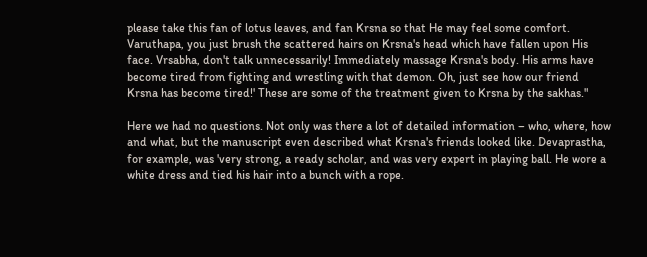please take this fan of lotus leaves, and fan Krsna so that He may feel some comfort. Varuthapa, you just brush the scattered hairs on Krsna's head which have fallen upon His face. Vrsabha, don't talk unnecessarily! Immediately massage Krsna's body. His arms have become tired from fighting and wrestling with that demon. Oh, just see how our friend Krsna has become tired!' These are some of the treatment given to Krsna by the sakhas."

Here we had no questions. Not only was there a lot of detailed information – who, where, how and what, but the manuscript even described what Krsna's friends looked like. Devaprastha, for example, was 'very strong, a ready scholar, and was very expert in playing ball. He wore a white dress and tied his hair into a bunch with a rope.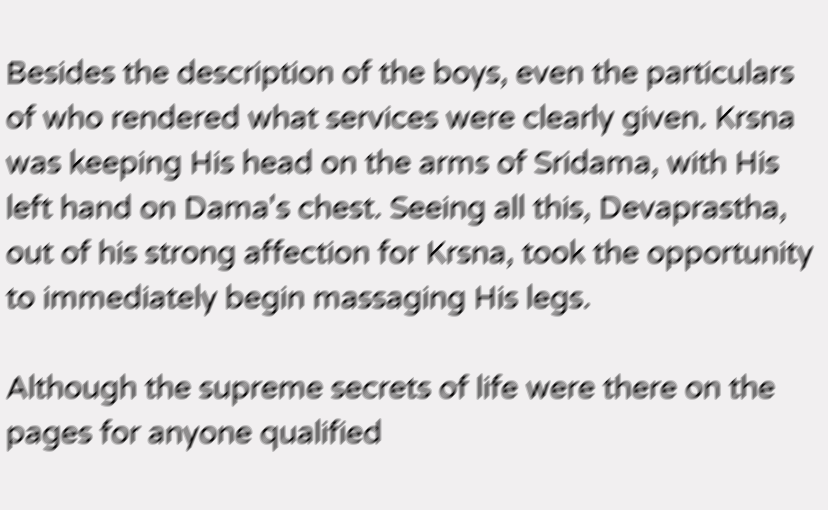Besides the description of the boys, even the particulars of who rendered what services were clearly given. Krsna was keeping His head on the arms of Sridama, with His left hand on Dama's chest. Seeing all this, Devaprastha, out of his strong affection for Krsna, took the opportunity to immediately begin massaging His legs.

Although the supreme secrets of life were there on the pages for anyone qualified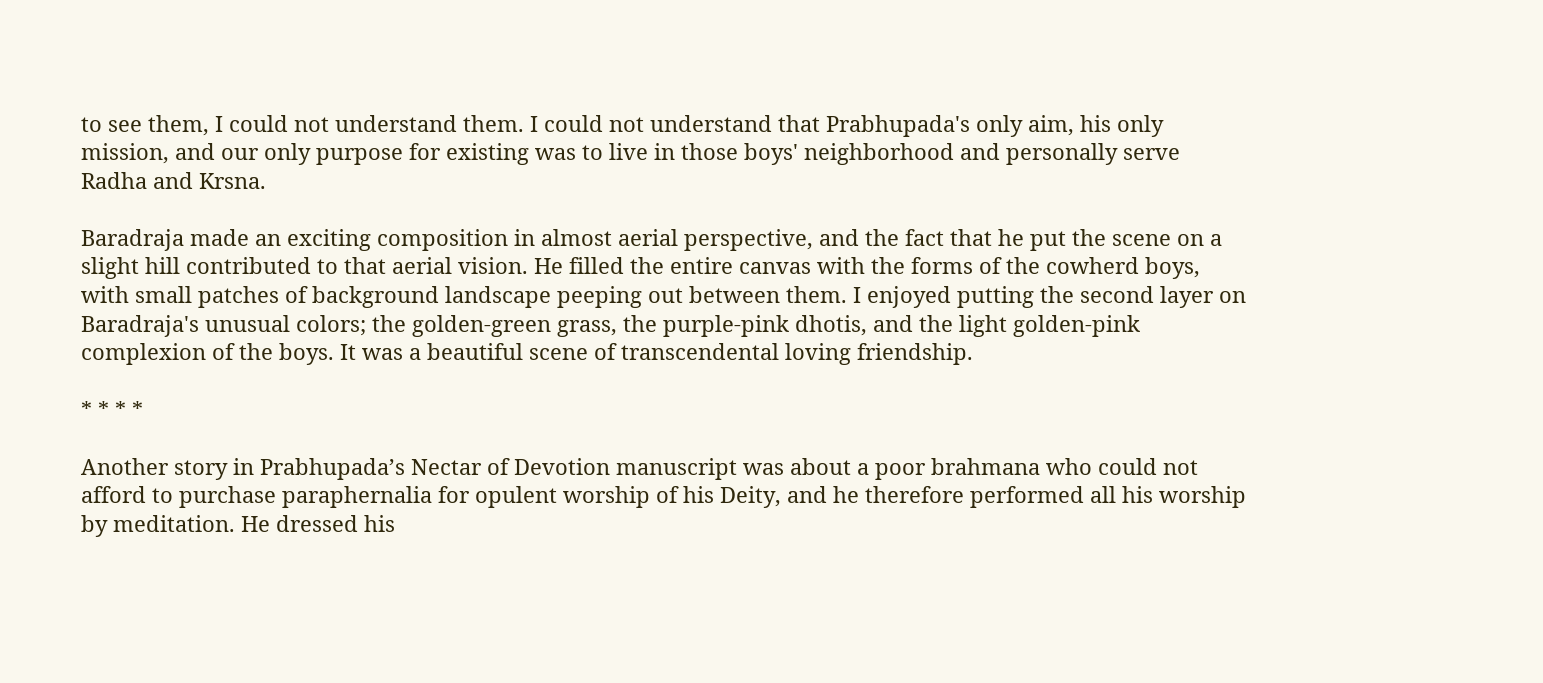to see them, I could not understand them. I could not understand that Prabhupada's only aim, his only mission, and our only purpose for existing was to live in those boys' neighborhood and personally serve Radha and Krsna.

Baradraja made an exciting composition in almost aerial perspective, and the fact that he put the scene on a slight hill contributed to that aerial vision. He filled the entire canvas with the forms of the cowherd boys, with small patches of background landscape peeping out between them. I enjoyed putting the second layer on Baradraja's unusual colors; the golden-green grass, the purple-pink dhotis, and the light golden-pink complexion of the boys. It was a beautiful scene of transcendental loving friendship.

* * * *

Another story in Prabhupada’s Nectar of Devotion manuscript was about a poor brahmana who could not afford to purchase paraphernalia for opulent worship of his Deity, and he therefore performed all his worship by meditation. He dressed his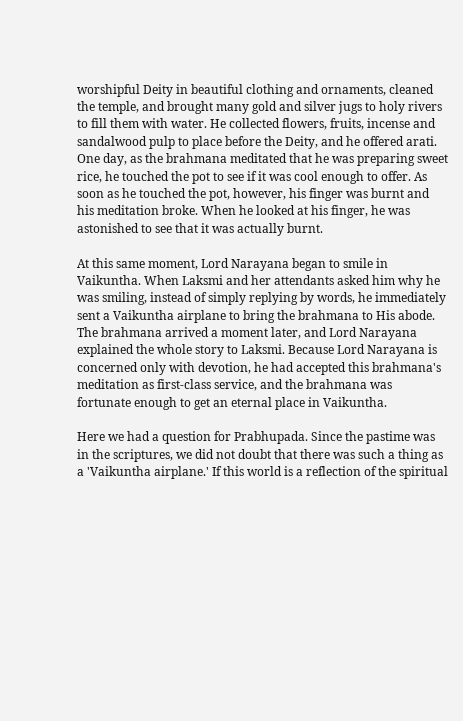worshipful Deity in beautiful clothing and ornaments, cleaned the temple, and brought many gold and silver jugs to holy rivers to fill them with water. He collected flowers, fruits, incense and sandalwood pulp to place before the Deity, and he offered arati. One day, as the brahmana meditated that he was preparing sweet rice, he touched the pot to see if it was cool enough to offer. As soon as he touched the pot, however, his finger was burnt and his meditation broke. When he looked at his finger, he was astonished to see that it was actually burnt.

At this same moment, Lord Narayana began to smile in Vaikuntha. When Laksmi and her attendants asked him why he was smiling, instead of simply replying by words, he immediately sent a Vaikuntha airplane to bring the brahmana to His abode. The brahmana arrived a moment later, and Lord Narayana explained the whole story to Laksmi. Because Lord Narayana is concerned only with devotion, he had accepted this brahmana's meditation as first-class service, and the brahmana was fortunate enough to get an eternal place in Vaikuntha.

Here we had a question for Prabhupada. Since the pastime was in the scriptures, we did not doubt that there was such a thing as a 'Vaikuntha airplane.' If this world is a reflection of the spiritual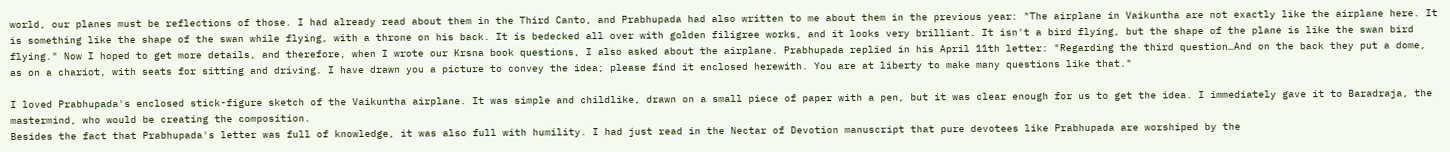world, our planes must be reflections of those. I had already read about them in the Third Canto, and Prabhupada had also written to me about them in the previous year: "The airplane in Vaikuntha are not exactly like the airplane here. It is something like the shape of the swan while flying, with a throne on his back. It is bedecked all over with golden filigree works, and it looks very brilliant. It isn't a bird flying, but the shape of the plane is like the swan bird flying." Now I hoped to get more details, and therefore, when I wrote our Krsna book questions, I also asked about the airplane. Prabhupada replied in his April 11th letter: "Regarding the third question…And on the back they put a dome, as on a chariot, with seats for sitting and driving. I have drawn you a picture to convey the idea; please find it enclosed herewith. You are at liberty to make many questions like that."

I loved Prabhupada's enclosed stick-figure sketch of the Vaikuntha airplane. It was simple and childlike, drawn on a small piece of paper with a pen, but it was clear enough for us to get the idea. I immediately gave it to Baradraja, the mastermind, who would be creating the composition.
Besides the fact that Prabhupada's letter was full of knowledge, it was also full with humility. I had just read in the Nectar of Devotion manuscript that pure devotees like Prabhupada are worshiped by the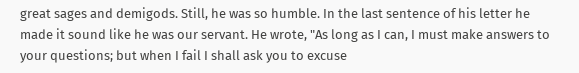great sages and demigods. Still, he was so humble. In the last sentence of his letter he made it sound like he was our servant. He wrote, "As long as I can, I must make answers to your questions; but when I fail I shall ask you to excuse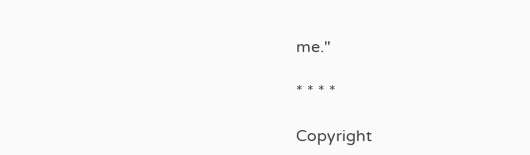me."

* * * *

Copyright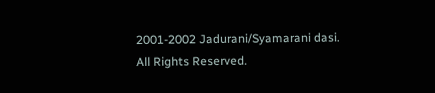2001-2002 Jadurani/Syamarani dasi.
All Rights Reserved.